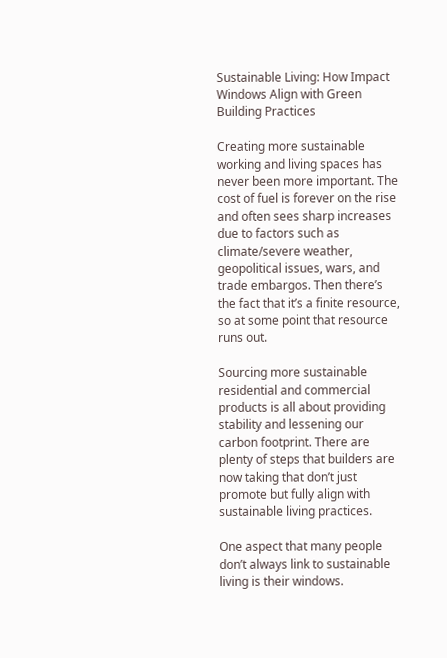Sustainable Living: How Impact Windows Align with Green Building Practices

Creating more sustainable working and living spaces has never been more important. The cost of fuel is forever on the rise and often sees sharp increases due to factors such as climate/severe weather, geopolitical issues, wars, and trade embargos. Then there’s the fact that it’s a finite resource, so at some point that resource runs out.

Sourcing more sustainable residential and commercial products is all about providing stability and lessening our carbon footprint. There are plenty of steps that builders are now taking that don’t just promote but fully align with sustainable living practices.

One aspect that many people don’t always link to sustainable living is their windows.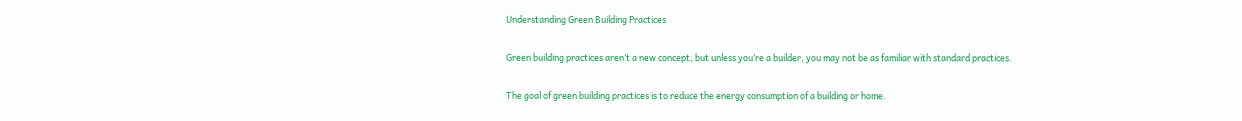Understanding Green Building Practices

Green building practices aren’t a new concept, but unless you’re a builder, you may not be as familiar with standard practices.

The goal of green building practices is to reduce the energy consumption of a building or home.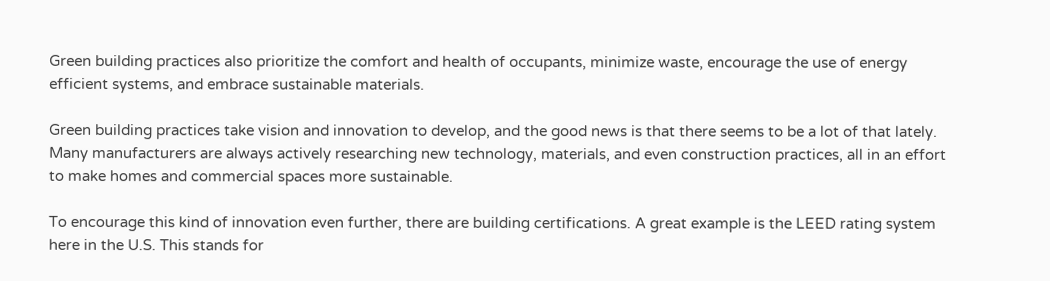Green building practices also prioritize the comfort and health of occupants, minimize waste, encourage the use of energy efficient systems, and embrace sustainable materials.

Green building practices take vision and innovation to develop, and the good news is that there seems to be a lot of that lately. Many manufacturers are always actively researching new technology, materials, and even construction practices, all in an effort to make homes and commercial spaces more sustainable.

To encourage this kind of innovation even further, there are building certifications. A great example is the LEED rating system here in the U.S. This stands for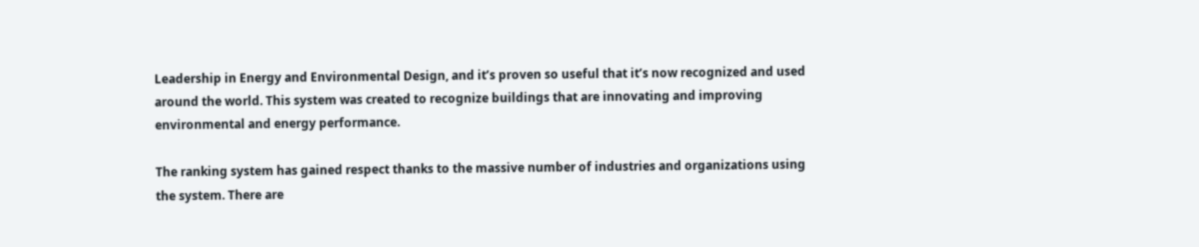Leadership in Energy and Environmental Design, and it’s proven so useful that it’s now recognized and used around the world. This system was created to recognize buildings that are innovating and improving environmental and energy performance.

The ranking system has gained respect thanks to the massive number of industries and organizations using the system. There are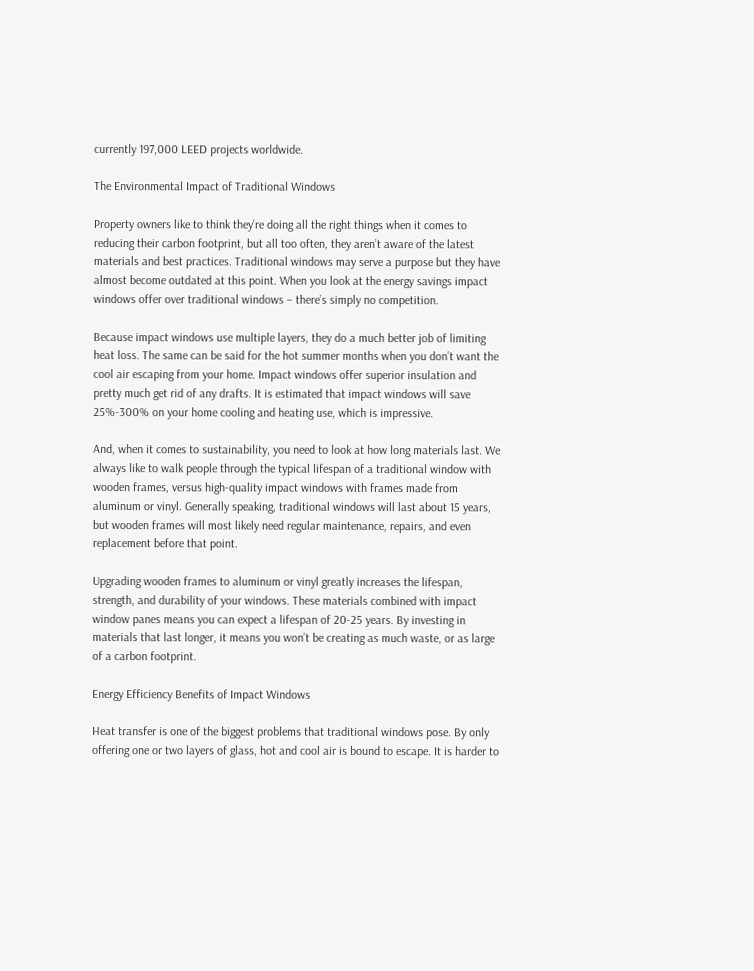currently 197,000 LEED projects worldwide.

The Environmental Impact of Traditional Windows

Property owners like to think they’re doing all the right things when it comes to reducing their carbon footprint, but all too often, they aren’t aware of the latest materials and best practices. Traditional windows may serve a purpose but they have almost become outdated at this point. When you look at the energy savings impact windows offer over traditional windows – there’s simply no competition.

Because impact windows use multiple layers, they do a much better job of limiting heat loss. The same can be said for the hot summer months when you don’t want the cool air escaping from your home. Impact windows offer superior insulation and pretty much get rid of any drafts. It is estimated that impact windows will save 25%-300% on your home cooling and heating use, which is impressive.

And, when it comes to sustainability, you need to look at how long materials last. We always like to walk people through the typical lifespan of a traditional window with wooden frames, versus high-quality impact windows with frames made from aluminum or vinyl. Generally speaking, traditional windows will last about 15 years, but wooden frames will most likely need regular maintenance, repairs, and even replacement before that point.

Upgrading wooden frames to aluminum or vinyl greatly increases the lifespan, strength, and durability of your windows. These materials combined with impact window panes means you can expect a lifespan of 20-25 years. By investing in materials that last longer, it means you won’t be creating as much waste, or as large of a carbon footprint.

Energy Efficiency Benefits of Impact Windows

Heat transfer is one of the biggest problems that traditional windows pose. By only offering one or two layers of glass, hot and cool air is bound to escape. It is harder to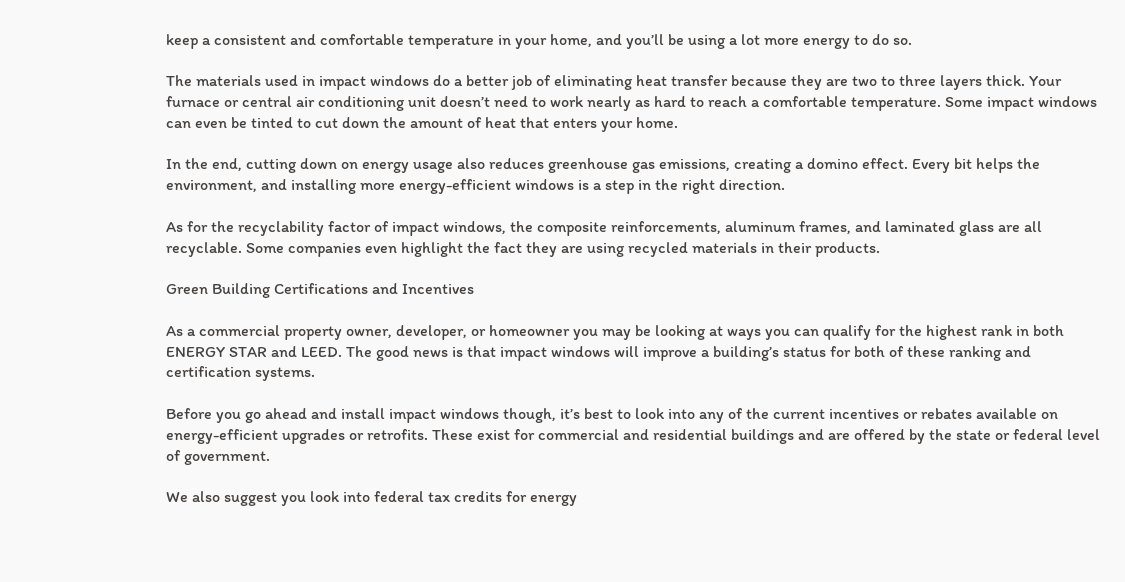keep a consistent and comfortable temperature in your home, and you’ll be using a lot more energy to do so.

The materials used in impact windows do a better job of eliminating heat transfer because they are two to three layers thick. Your furnace or central air conditioning unit doesn’t need to work nearly as hard to reach a comfortable temperature. Some impact windows can even be tinted to cut down the amount of heat that enters your home.

In the end, cutting down on energy usage also reduces greenhouse gas emissions, creating a domino effect. Every bit helps the environment, and installing more energy-efficient windows is a step in the right direction.

As for the recyclability factor of impact windows, the composite reinforcements, aluminum frames, and laminated glass are all recyclable. Some companies even highlight the fact they are using recycled materials in their products.

Green Building Certifications and Incentives

As a commercial property owner, developer, or homeowner you may be looking at ways you can qualify for the highest rank in both ENERGY STAR and LEED. The good news is that impact windows will improve a building’s status for both of these ranking and certification systems.

Before you go ahead and install impact windows though, it’s best to look into any of the current incentives or rebates available on energy-efficient upgrades or retrofits. These exist for commercial and residential buildings and are offered by the state or federal level of government.

We also suggest you look into federal tax credits for energy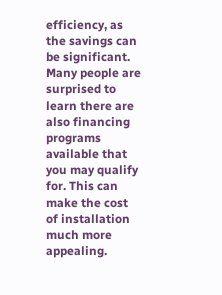efficiency, as the savings can be significant. Many people are surprised to learn there are also financing programs available that you may qualify for. This can make the cost of installation much more appealing.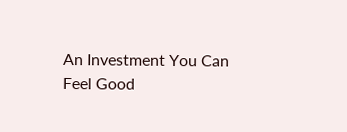An Investment You Can Feel Good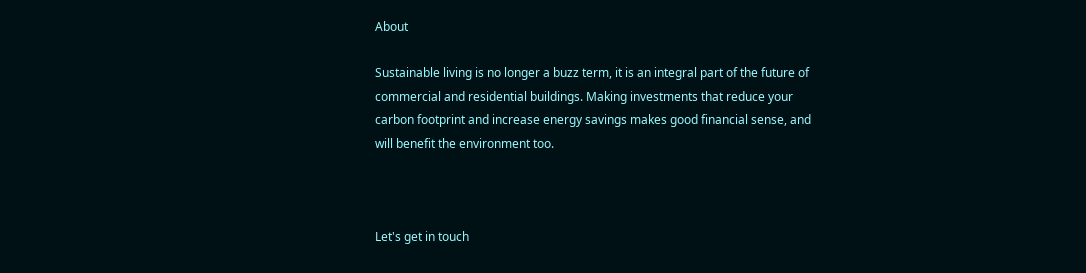About

Sustainable living is no longer a buzz term, it is an integral part of the future of commercial and residential buildings. Making investments that reduce your carbon footprint and increase energy savings makes good financial sense, and will benefit the environment too.



Let's get in touch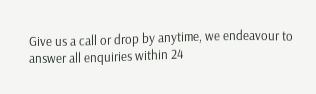Give us a call or drop by anytime, we endeavour to answer all enquiries within 24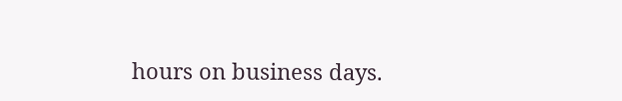hours on business days.